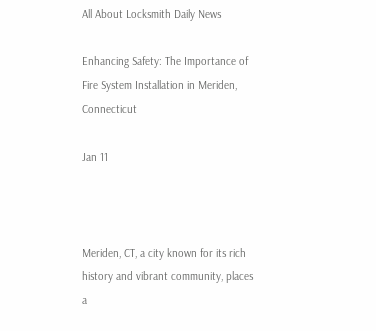All About Locksmith Daily News

Enhancing Safety: The Importance of Fire System Installation in Meriden, Connecticut

Jan 11



Meriden, CT, a city known for its rich history and vibrant community, places a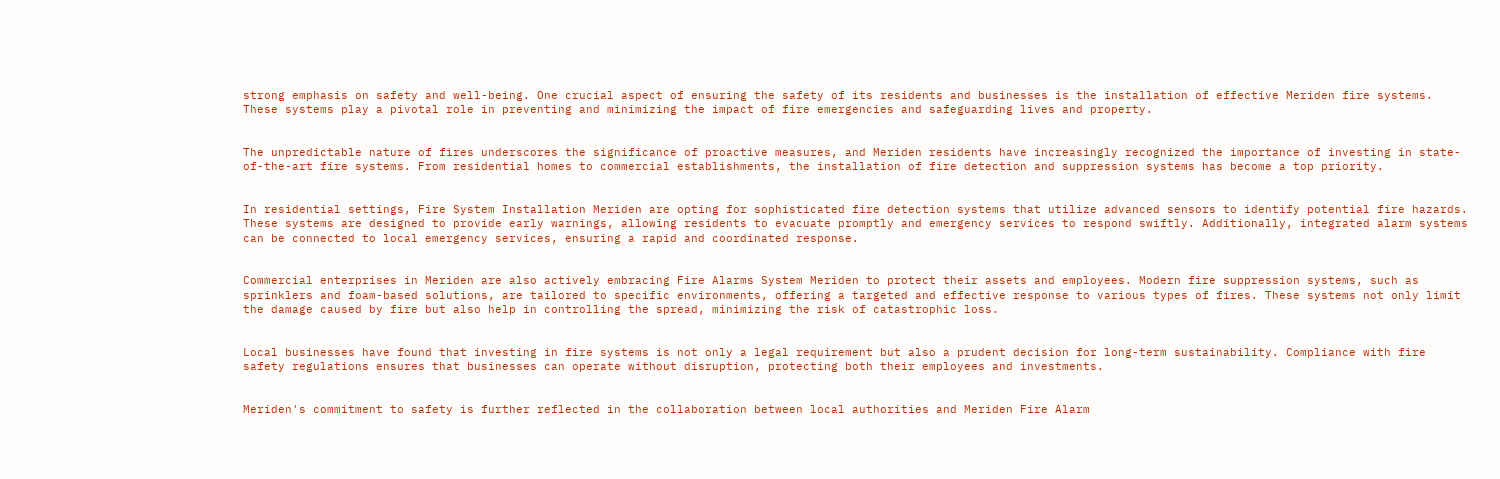strong emphasis on safety and well-being. One crucial aspect of ensuring the safety of its residents and businesses is the installation of effective Meriden fire systems. These systems play a pivotal role in preventing and minimizing the impact of fire emergencies and safeguarding lives and property.


The unpredictable nature of fires underscores the significance of proactive measures, and Meriden residents have increasingly recognized the importance of investing in state-of-the-art fire systems. From residential homes to commercial establishments, the installation of fire detection and suppression systems has become a top priority.


In residential settings, Fire System Installation Meriden are opting for sophisticated fire detection systems that utilize advanced sensors to identify potential fire hazards. These systems are designed to provide early warnings, allowing residents to evacuate promptly and emergency services to respond swiftly. Additionally, integrated alarm systems can be connected to local emergency services, ensuring a rapid and coordinated response.


Commercial enterprises in Meriden are also actively embracing Fire Alarms System Meriden to protect their assets and employees. Modern fire suppression systems, such as sprinklers and foam-based solutions, are tailored to specific environments, offering a targeted and effective response to various types of fires. These systems not only limit the damage caused by fire but also help in controlling the spread, minimizing the risk of catastrophic loss.


Local businesses have found that investing in fire systems is not only a legal requirement but also a prudent decision for long-term sustainability. Compliance with fire safety regulations ensures that businesses can operate without disruption, protecting both their employees and investments.


Meriden's commitment to safety is further reflected in the collaboration between local authorities and Meriden Fire Alarm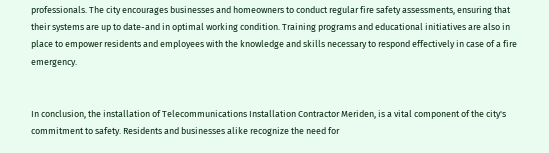professionals. The city encourages businesses and homeowners to conduct regular fire safety assessments, ensuring that their systems are up to date-and in optimal working condition. Training programs and educational initiatives are also in place to empower residents and employees with the knowledge and skills necessary to respond effectively in case of a fire emergency.


In conclusion, the installation of Telecommunications Installation Contractor Meriden, is a vital component of the city's commitment to safety. Residents and businesses alike recognize the need for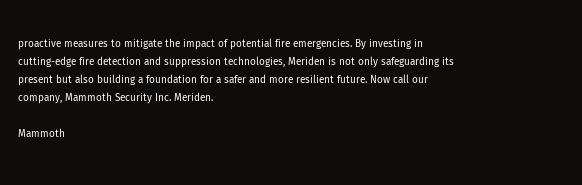proactive measures to mitigate the impact of potential fire emergencies. By investing in cutting-edge fire detection and suppression technologies, Meriden is not only safeguarding its present but also building a foundation for a safer and more resilient future. Now call our company, Mammoth Security Inc. Meriden.

Mammoth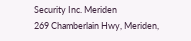Security Inc. Meriden
269 Chamberlain Hwy, Meriden,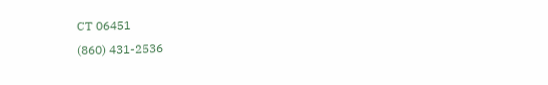CT 06451
(860) 431-2536